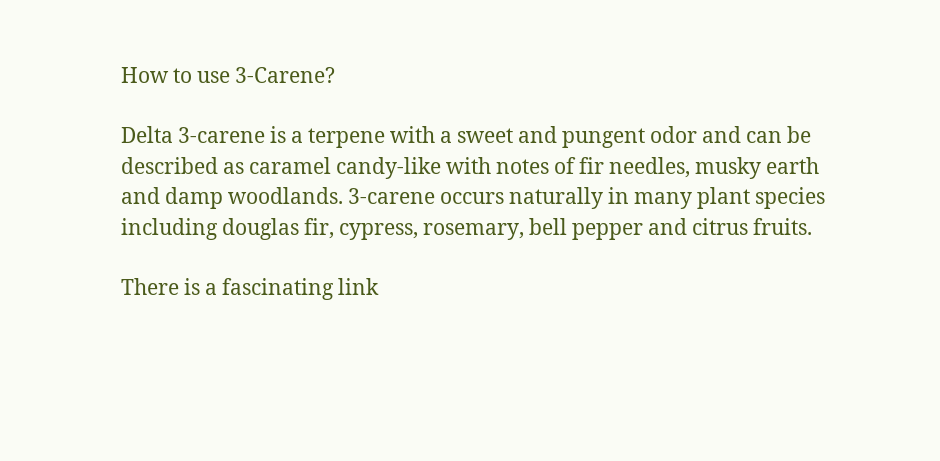How to use 3-Carene?

Delta 3-carene is a terpene with a sweet and pungent odor and can be described as caramel candy-like with notes of fir needles, musky earth and damp woodlands. 3-carene occurs naturally in many plant species including douglas fir, cypress, rosemary, bell pepper and citrus fruits.

There is a fascinating link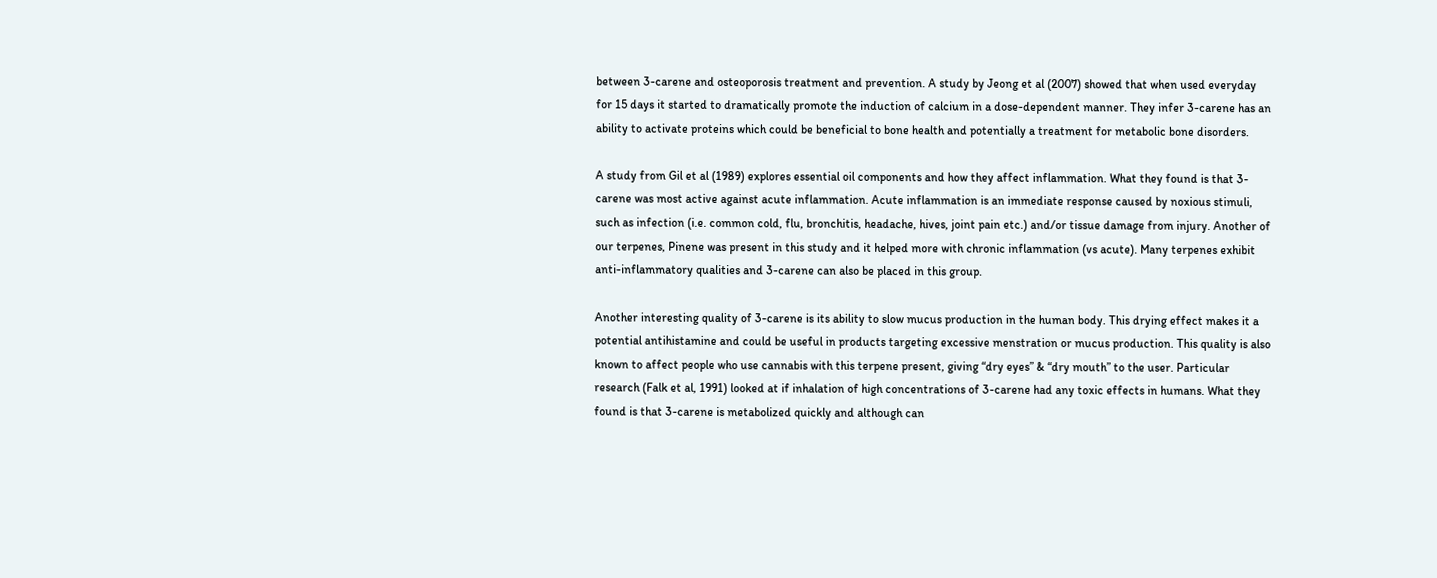between 3-carene and osteoporosis treatment and prevention. A study by Jeong et al (2007) showed that when used everyday for 15 days it started to dramatically promote the induction of calcium in a dose-dependent manner. They infer 3-carene has an ability to activate proteins which could be beneficial to bone health and potentially a treatment for metabolic bone disorders.

A study from Gil et al (1989) explores essential oil components and how they affect inflammation. What they found is that 3-carene was most active against acute inflammation. Acute inflammation is an immediate response caused by noxious stimuli, such as infection (i.e. common cold, flu, bronchitis, headache, hives, joint pain etc.) and/or tissue damage from injury. Another of our terpenes, Pinene was present in this study and it helped more with chronic inflammation (vs acute). Many terpenes exhibit anti-inflammatory qualities and 3-carene can also be placed in this group.

Another interesting quality of 3-carene is its ability to slow mucus production in the human body. This drying effect makes it a potential antihistamine and could be useful in products targeting excessive menstration or mucus production. This quality is also known to affect people who use cannabis with this terpene present, giving “dry eyes” & “dry mouth” to the user. Particular research (Falk et al, 1991) looked at if inhalation of high concentrations of 3-carene had any toxic effects in humans. What they found is that 3-carene is metabolized quickly and although can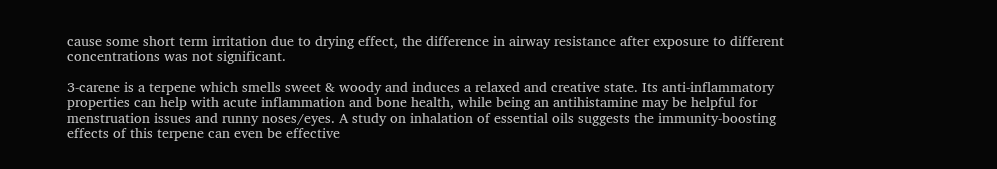cause some short term irritation due to drying effect, the difference in airway resistance after exposure to different concentrations was not significant.

3-carene is a terpene which smells sweet & woody and induces a relaxed and creative state. Its anti-inflammatory properties can help with acute inflammation and bone health, while being an antihistamine may be helpful for menstruation issues and runny noses/eyes. A study on inhalation of essential oils suggests the immunity-boosting effects of this terpene can even be effective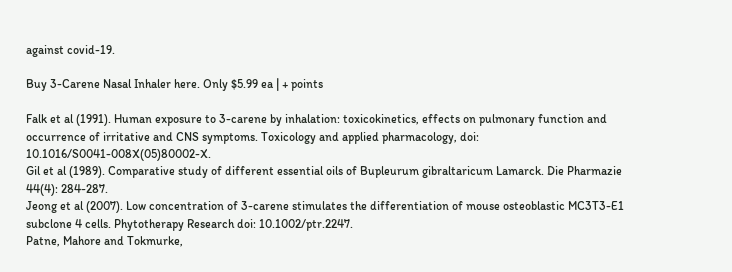against covid-19.

Buy 3-Carene Nasal Inhaler here. Only $5.99 ea | + points

Falk et al (1991). Human exposure to 3-carene by inhalation: toxicokinetics, effects on pulmonary function and occurrence of irritative and CNS symptoms. Toxicology and applied pharmacology, doi: 10.1016/S0041-008X(05)80002-X.
Gil et al (1989). Comparative study of different essential oils of Bupleurum gibraltaricum Lamarck. Die Pharmazie 44(4): 284-287.
Jeong et al (2007). Low concentration of 3-carene stimulates the differentiation of mouse osteoblastic MC3T3-E1 subclone 4 cells. Phytotherapy Research doi: 10.1002/ptr.2247.
Patne, Mahore and Tokmurke,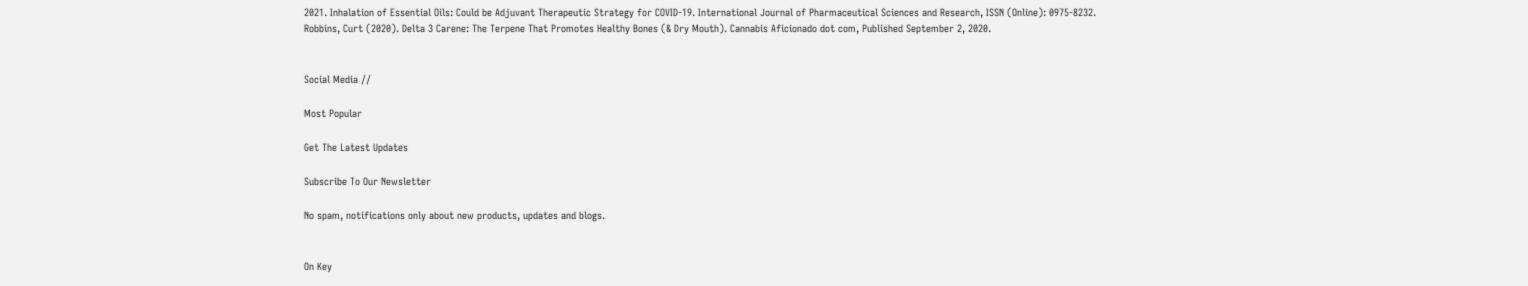2021. Inhalation of Essential Oils: Could be Adjuvant Therapeutic Strategy for COVID-19. International Journal of Pharmaceutical Sciences and Research, ISSN (Online): 0975-8232.
Robbins, Curt (2020). Delta 3 Carene: The Terpene That Promotes Healthy Bones (& Dry Mouth). Cannabis Aficionado dot com, Published September 2, 2020.


Social Media //

Most Popular

Get The Latest Updates

Subscribe To Our Newsletter

No spam, notifications only about new products, updates and blogs.


On Key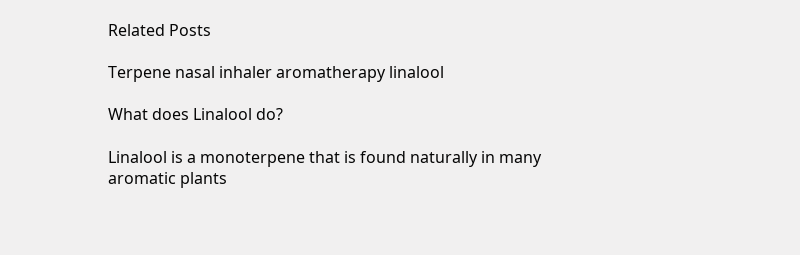Related Posts

Terpene nasal inhaler aromatherapy linalool

What does Linalool do?

Linalool is a monoterpene that is found naturally in many aromatic plants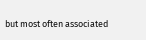but most often associated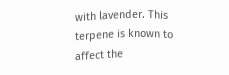with lavender. This terpene is known to affect the